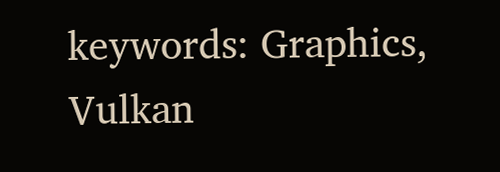keywords: Graphics, Vulkan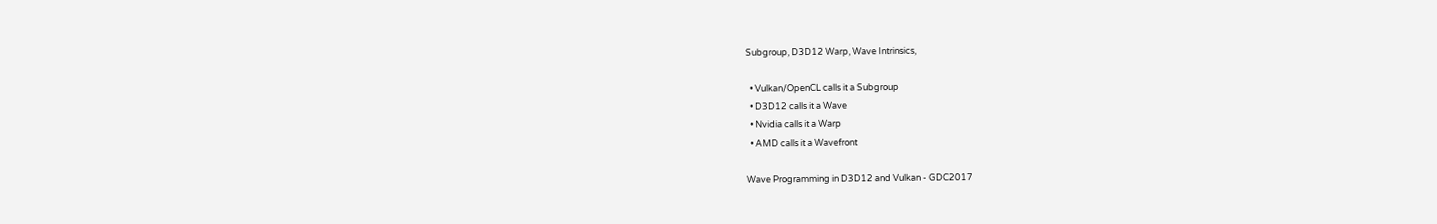Subgroup, D3D12 Warp, Wave Intrinsics,

  • Vulkan/OpenCL calls it a Subgroup
  • D3D12 calls it a Wave
  • Nvidia calls it a Warp
  • AMD calls it a Wavefront

Wave Programming in D3D12 and Vulkan - GDC2017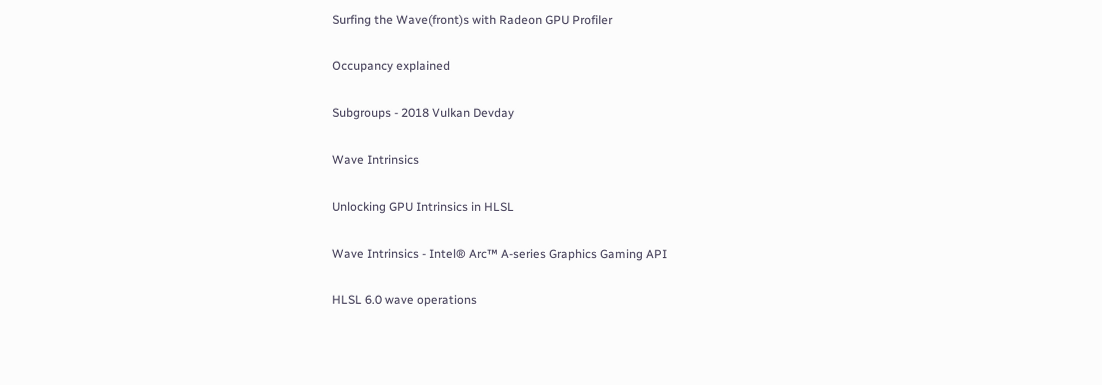Surfing the Wave(front)s with Radeon GPU Profiler

Occupancy explained

Subgroups - 2018 Vulkan Devday

Wave Intrinsics

Unlocking GPU Intrinsics in HLSL

Wave Intrinsics - Intel® Arc™ A-series Graphics Gaming API

HLSL 6.0 wave operations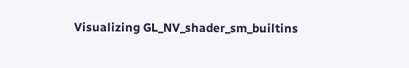Visualizing GL_NV_shader_sm_builtins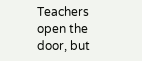Teachers open the door, but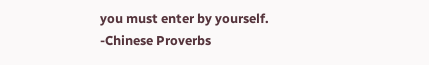you must enter by yourself. -Chinese Proverbs